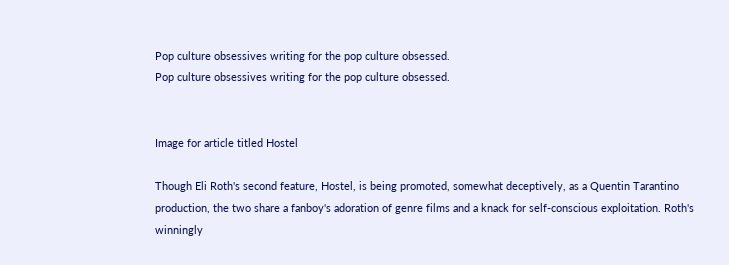Pop culture obsessives writing for the pop culture obsessed.
Pop culture obsessives writing for the pop culture obsessed.


Image for article titled Hostel

Though Eli Roth's second feature, Hostel, is being promoted, somewhat deceptively, as a Quentin Tarantino production, the two share a fanboy's adoration of genre films and a knack for self-conscious exploitation. Roth's winningly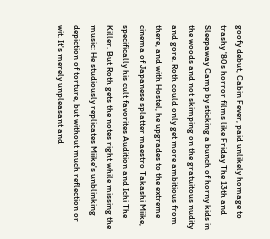goofy debut, Cabin Fever, paid unlikely homage to trashy '80s horror films like Friday The 13th and Sleepaway Camp by sticking a bunch of horny kids in the woods and not skimping on the gratuitous nudity and gore. Roth could only get more ambitious from there, and with Hostel, he upgrades to the extreme cinema of Japanese splatter maestro Takashi Miike, specifically his cult favorites Audition and Ichi The Killer. But Roth gets the notes right while missing the music: He studiously replicates Miike's unblinking depiction of torture, but without much reflection or wit. It's merely unpleasant and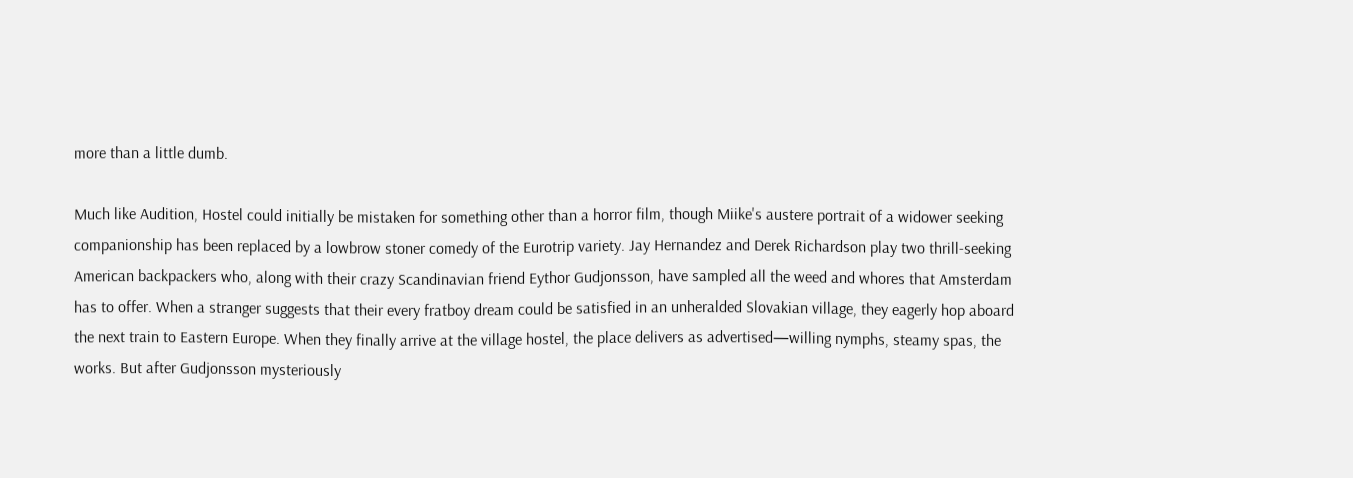more than a little dumb.

Much like Audition, Hostel could initially be mistaken for something other than a horror film, though Miike's austere portrait of a widower seeking companionship has been replaced by a lowbrow stoner comedy of the Eurotrip variety. Jay Hernandez and Derek Richardson play two thrill-seeking American backpackers who, along with their crazy Scandinavian friend Eythor Gudjonsson, have sampled all the weed and whores that Amsterdam has to offer. When a stranger suggests that their every fratboy dream could be satisfied in an unheralded Slovakian village, they eagerly hop aboard the next train to Eastern Europe. When they finally arrive at the village hostel, the place delivers as advertised—willing nymphs, steamy spas, the works. But after Gudjonsson mysteriously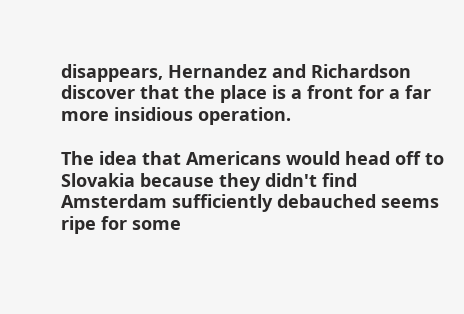disappears, Hernandez and Richardson discover that the place is a front for a far more insidious operation.

The idea that Americans would head off to Slovakia because they didn't find Amsterdam sufficiently debauched seems ripe for some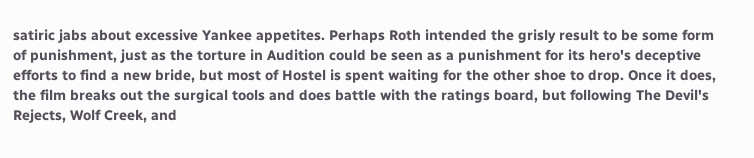satiric jabs about excessive Yankee appetites. Perhaps Roth intended the grisly result to be some form of punishment, just as the torture in Audition could be seen as a punishment for its hero's deceptive efforts to find a new bride, but most of Hostel is spent waiting for the other shoe to drop. Once it does, the film breaks out the surgical tools and does battle with the ratings board, but following The Devil's Rejects, Wolf Creek, and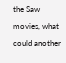the Saw movies, what could another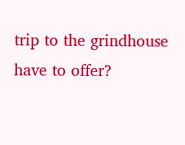trip to the grindhouse have to offer?